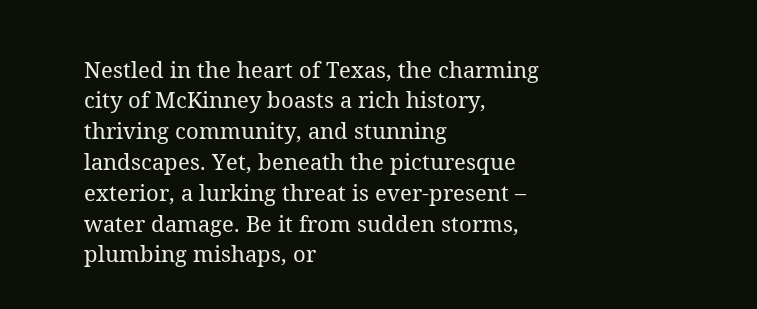Nestled in the heart of Texas, the charming city of McKinney boasts a rich history, thriving community, and stunning landscapes. Yet, beneath the picturesque exterior, a lurking threat is ever-present – water damage. Be it from sudden storms, plumbing mishaps, or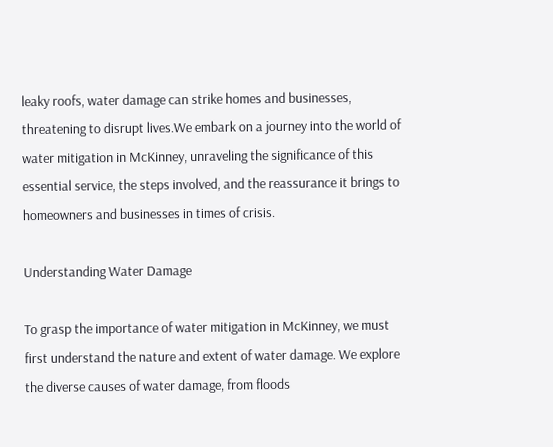leaky roofs, water damage can strike homes and businesses, threatening to disrupt lives.We embark on a journey into the world of water mitigation in McKinney, unraveling the significance of this essential service, the steps involved, and the reassurance it brings to homeowners and businesses in times of crisis.

Understanding Water Damage

To grasp the importance of water mitigation in McKinney, we must first understand the nature and extent of water damage. We explore the diverse causes of water damage, from floods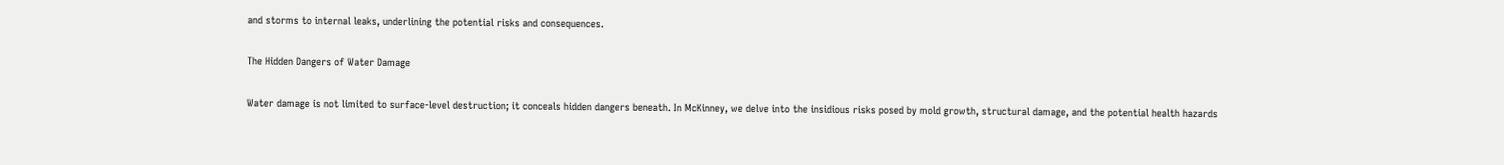and storms to internal leaks, underlining the potential risks and consequences.

The Hidden Dangers of Water Damage

Water damage is not limited to surface-level destruction; it conceals hidden dangers beneath. In McKinney, we delve into the insidious risks posed by mold growth, structural damage, and the potential health hazards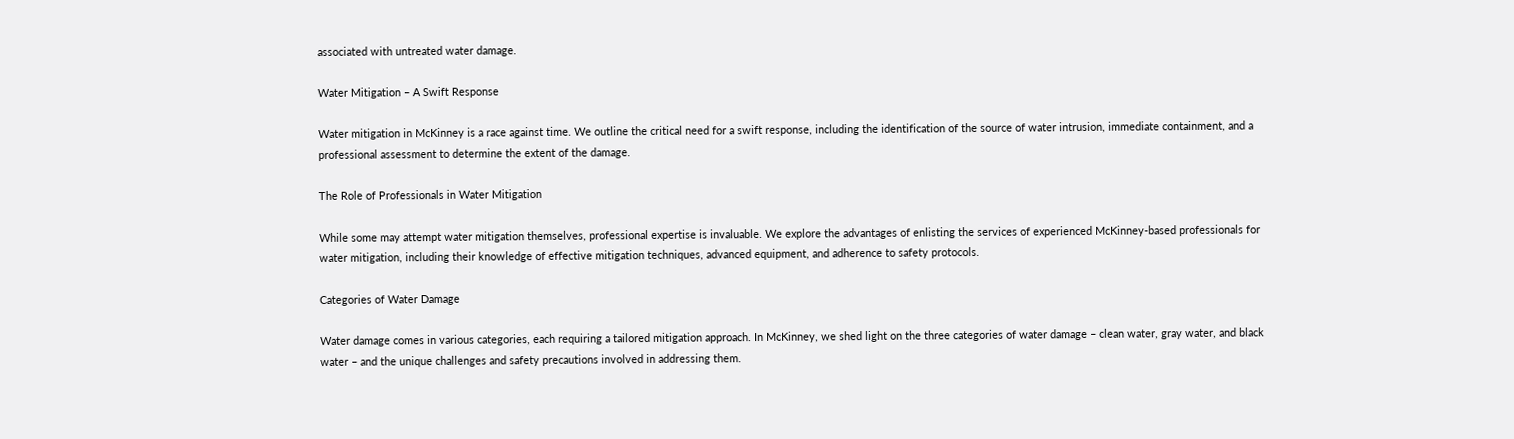associated with untreated water damage.

Water Mitigation – A Swift Response

Water mitigation in McKinney is a race against time. We outline the critical need for a swift response, including the identification of the source of water intrusion, immediate containment, and a professional assessment to determine the extent of the damage.

The Role of Professionals in Water Mitigation

While some may attempt water mitigation themselves, professional expertise is invaluable. We explore the advantages of enlisting the services of experienced McKinney-based professionals for water mitigation, including their knowledge of effective mitigation techniques, advanced equipment, and adherence to safety protocols.

Categories of Water Damage

Water damage comes in various categories, each requiring a tailored mitigation approach. In McKinney, we shed light on the three categories of water damage – clean water, gray water, and black water – and the unique challenges and safety precautions involved in addressing them.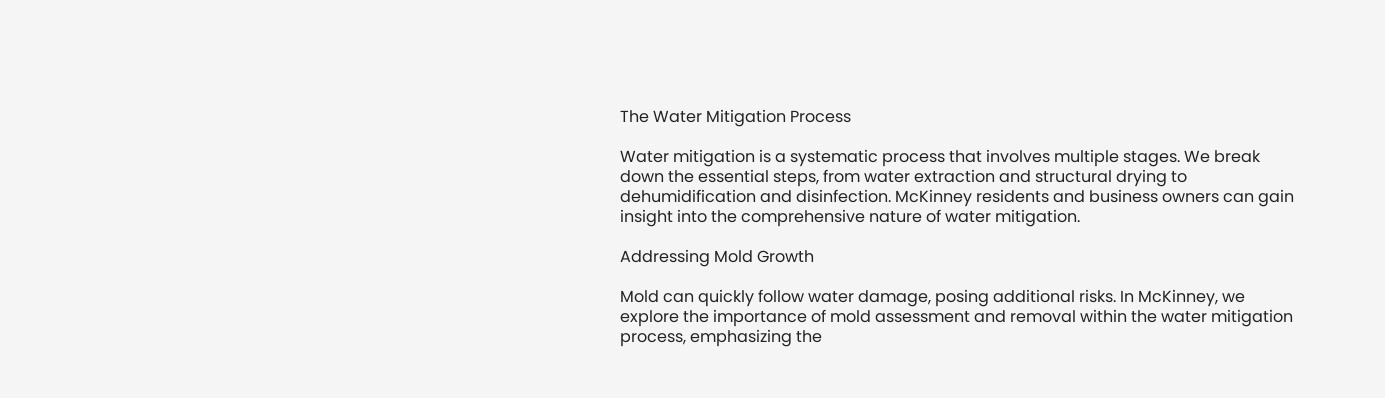The Water Mitigation Process

Water mitigation is a systematic process that involves multiple stages. We break down the essential steps, from water extraction and structural drying to dehumidification and disinfection. McKinney residents and business owners can gain insight into the comprehensive nature of water mitigation.

Addressing Mold Growth

Mold can quickly follow water damage, posing additional risks. In McKinney, we explore the importance of mold assessment and removal within the water mitigation process, emphasizing the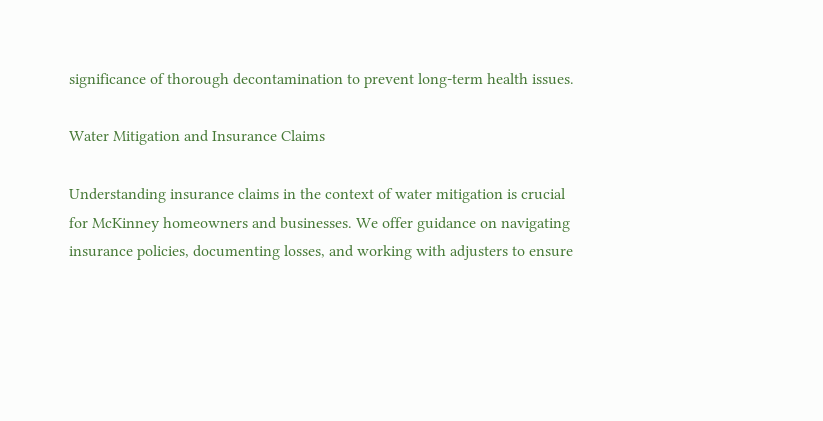significance of thorough decontamination to prevent long-term health issues.

Water Mitigation and Insurance Claims

Understanding insurance claims in the context of water mitigation is crucial for McKinney homeowners and businesses. We offer guidance on navigating insurance policies, documenting losses, and working with adjusters to ensure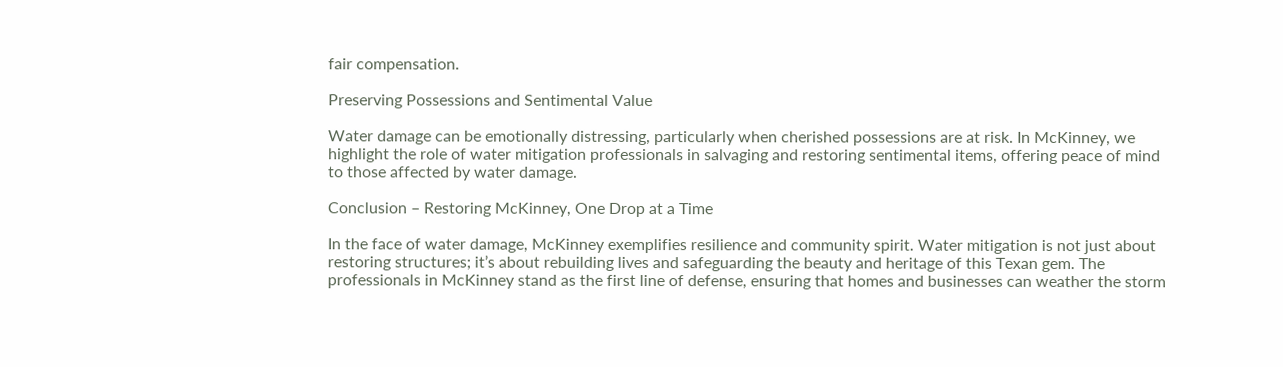fair compensation.

Preserving Possessions and Sentimental Value

Water damage can be emotionally distressing, particularly when cherished possessions are at risk. In McKinney, we highlight the role of water mitigation professionals in salvaging and restoring sentimental items, offering peace of mind to those affected by water damage.

Conclusion – Restoring McKinney, One Drop at a Time

In the face of water damage, McKinney exemplifies resilience and community spirit. Water mitigation is not just about restoring structures; it’s about rebuilding lives and safeguarding the beauty and heritage of this Texan gem. The professionals in McKinney stand as the first line of defense, ensuring that homes and businesses can weather the storm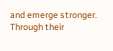and emerge stronger. Through their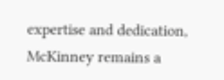expertise and dedication, McKinney remains a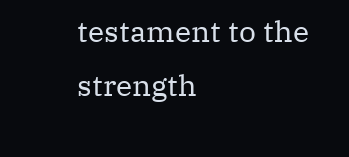testament to the strength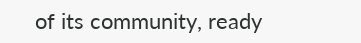of its community, ready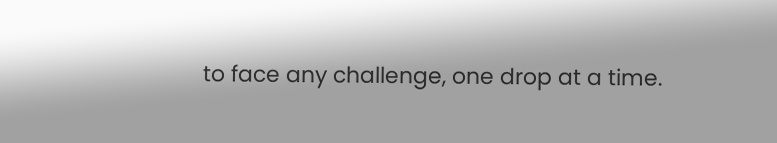to face any challenge, one drop at a time.